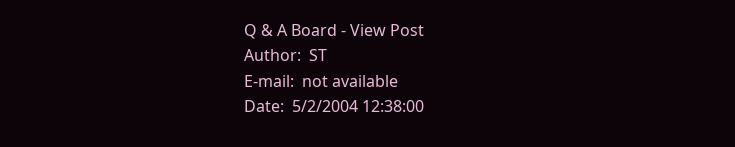Q & A Board - View Post
Author:  ST
E-mail:  not available
Date:  5/2/2004 12:38:00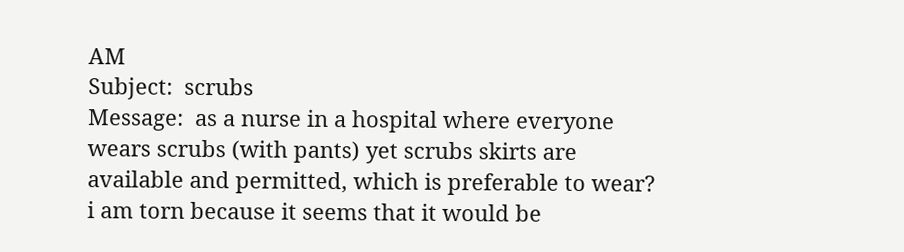AM
Subject:  scrubs
Message:  as a nurse in a hospital where everyone wears scrubs (with pants) yet scrubs skirts are available and permitted, which is preferable to wear?
i am torn because it seems that it would be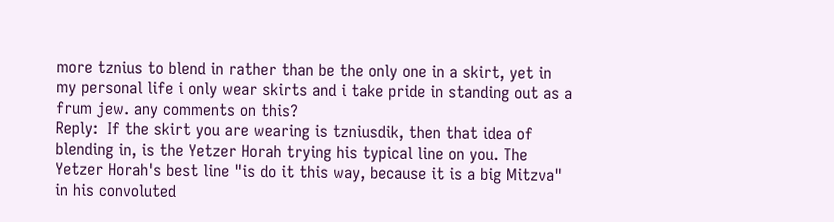more tznius to blend in rather than be the only one in a skirt, yet in my personal life i only wear skirts and i take pride in standing out as a frum jew. any comments on this?
Reply:  If the skirt you are wearing is tzniusdik, then that idea of blending in, is the Yetzer Horah trying his typical line on you. The Yetzer Horah's best line "is do it this way, because it is a big Mitzva" in his convoluted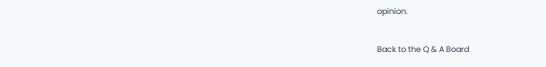opinion.

Back to the Q & A Board